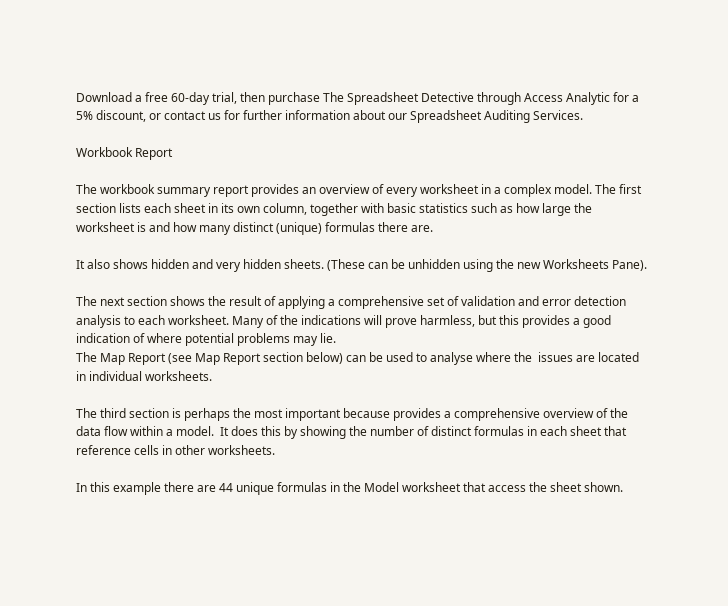Download a free 60-day trial, then purchase The Spreadsheet Detective through Access Analytic for a 5% discount, or contact us for further information about our Spreadsheet Auditing Services.

Workbook Report

The workbook summary report provides an overview of every worksheet in a complex model. The first section lists each sheet in its own column, together with basic statistics such as how large the worksheet is and how many distinct (unique) formulas there are.

It also shows hidden and very hidden sheets. (These can be unhidden using the new Worksheets Pane).

The next section shows the result of applying a comprehensive set of validation and error detection analysis to each worksheet. Many of the indications will prove harmless, but this provides a good indication of where potential problems may lie.
The Map Report (see Map Report section below) can be used to analyse where the  issues are located in individual worksheets.

The third section is perhaps the most important because provides a comprehensive overview of the data flow within a model.  It does this by showing the number of distinct formulas in each sheet that reference cells in other worksheets.

In this example there are 44 unique formulas in the Model worksheet that access the sheet shown.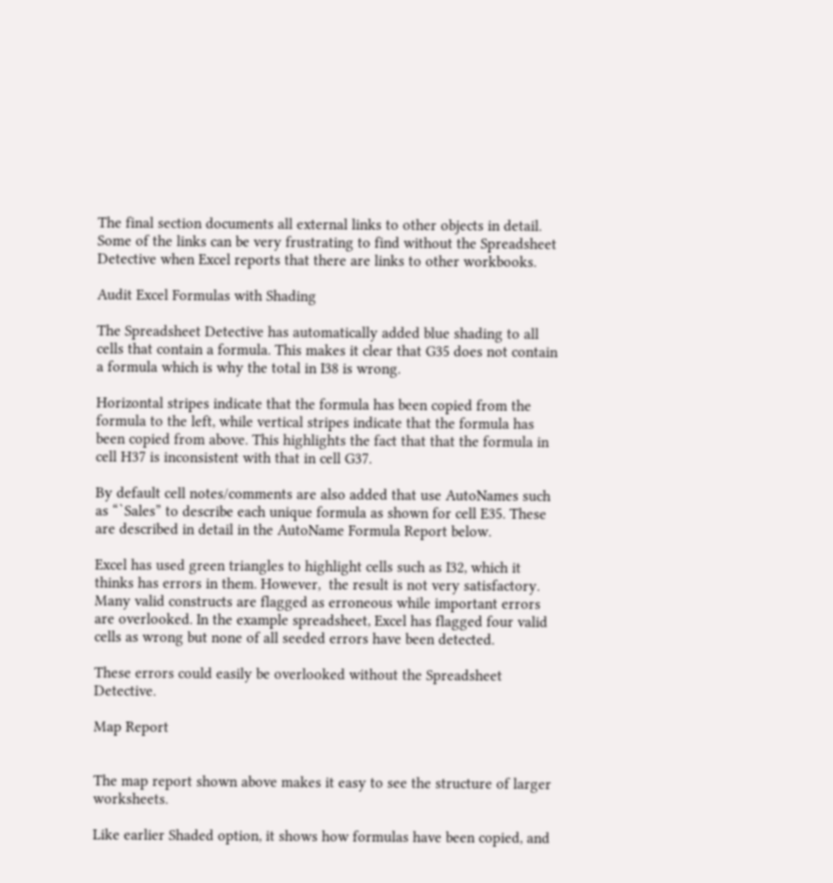The final section documents all external links to other objects in detail.  Some of the links can be very frustrating to find without the Spreadsheet Detective when Excel reports that there are links to other workbooks.

Audit Excel Formulas with Shading

The Spreadsheet Detective has automatically added blue shading to all cells that contain a formula. This makes it clear that G35 does not contain a formula which is why the total in I38 is wrong.

Horizontal stripes indicate that the formula has been copied from the formula to the left, while vertical stripes indicate that the formula has been copied from above. This highlights the fact that that the formula in cell H37 is inconsistent with that in cell G37.

By default cell notes/comments are also added that use AutoNames such as “`Sales” to describe each unique formula as shown for cell E35. These are described in detail in the AutoName Formula Report below.

Excel has used green triangles to highlight cells such as I32, which it thinks has errors in them. However,  the result is not very satisfactory. Many valid constructs are flagged as erroneous while important errors are overlooked. In the example spreadsheet, Excel has flagged four valid cells as wrong but none of all seeded errors have been detected.

These errors could easily be overlooked without the Spreadsheet Detective.

Map Report


The map report shown above makes it easy to see the structure of larger worksheets.

Like earlier Shaded option, it shows how formulas have been copied, and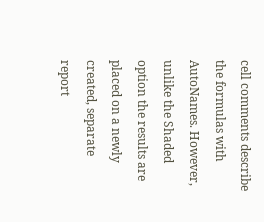cell comments describe the formulas with AutoNames. However, unlike the Shaded option the results are placed on a newly created, separate report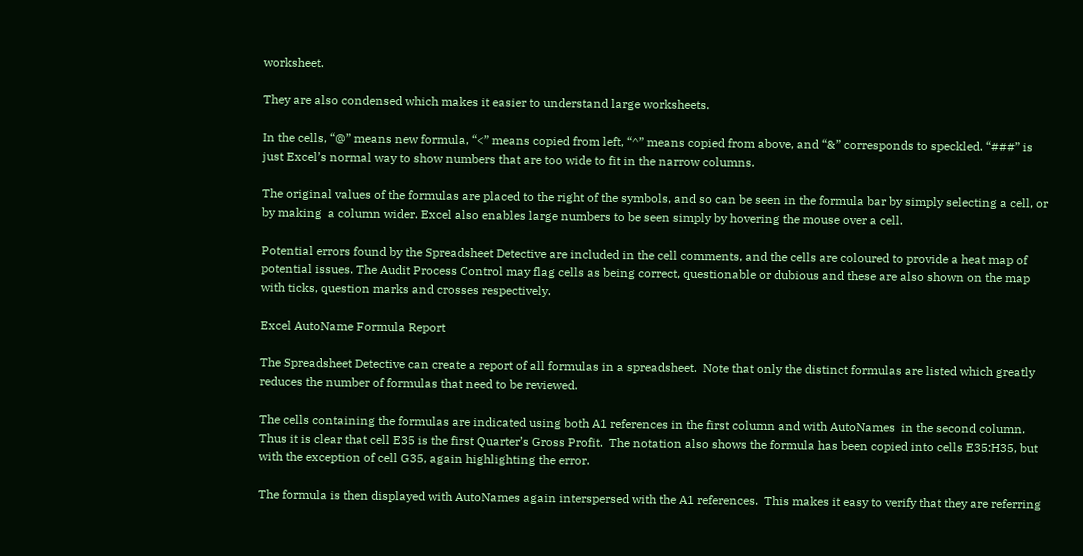worksheet.

They are also condensed which makes it easier to understand large worksheets.

In the cells, “@” means new formula, “<” means copied from left, “^” means copied from above, and “&” corresponds to speckled. “###” is just Excel’s normal way to show numbers that are too wide to fit in the narrow columns.

The original values of the formulas are placed to the right of the symbols, and so can be seen in the formula bar by simply selecting a cell, or by making  a column wider. Excel also enables large numbers to be seen simply by hovering the mouse over a cell.

Potential errors found by the Spreadsheet Detective are included in the cell comments, and the cells are coloured to provide a heat map of potential issues. The Audit Process Control may flag cells as being correct, questionable or dubious and these are also shown on the map with ticks, question marks and crosses respectively.

Excel AutoName Formula Report

The Spreadsheet Detective can create a report of all formulas in a spreadsheet.  Note that only the distinct formulas are listed which greatly reduces the number of formulas that need to be reviewed.

The cells containing the formulas are indicated using both A1 references in the first column and with AutoNames  in the second column. Thus it is clear that cell E35 is the first Quarter’s Gross Profit.  The notation also shows the formula has been copied into cells E35:H35, but with the exception of cell G35, again highlighting the error.

The formula is then displayed with AutoNames again interspersed with the A1 references.  This makes it easy to verify that they are referring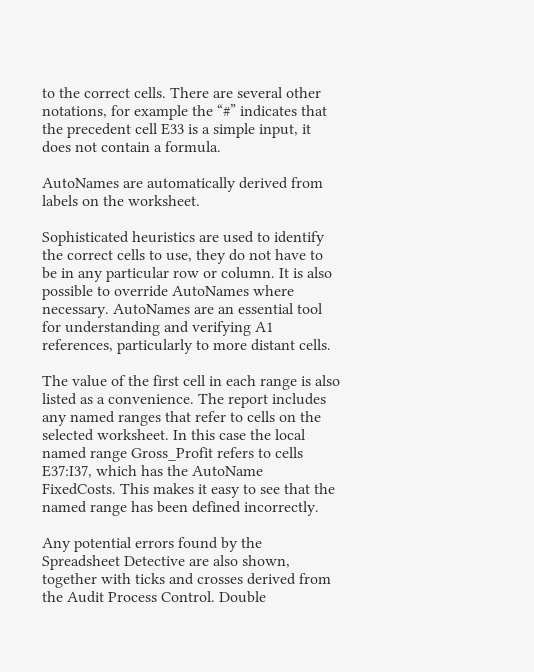to the correct cells. There are several other notations, for example the “#” indicates that the precedent cell E33 is a simple input, it does not contain a formula.

AutoNames are automatically derived from labels on the worksheet.

Sophisticated heuristics are used to identify the correct cells to use, they do not have to be in any particular row or column. It is also possible to override AutoNames where necessary. AutoNames are an essential tool for understanding and verifying A1 references, particularly to more distant cells.

The value of the first cell in each range is also listed as a convenience. The report includes any named ranges that refer to cells on the selected worksheet. In this case the local named range Gross_Profit refers to cells E37:I37, which has the AutoName FixedCosts. This makes it easy to see that the named range has been defined incorrectly.

Any potential errors found by the Spreadsheet Detective are also shown, together with ticks and crosses derived from the Audit Process Control. Double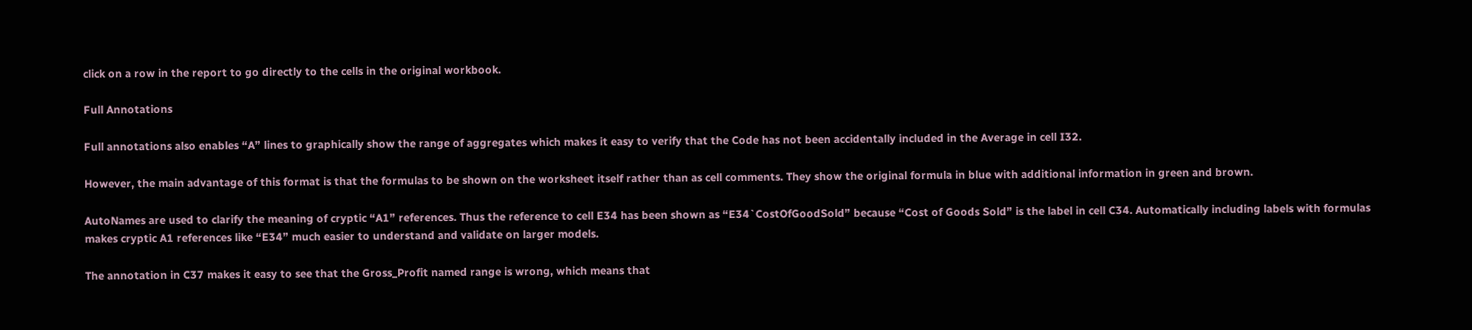click on a row in the report to go directly to the cells in the original workbook.

Full Annotations

Full annotations also enables “A” lines to graphically show the range of aggregates which makes it easy to verify that the Code has not been accidentally included in the Average in cell I32.

However, the main advantage of this format is that the formulas to be shown on the worksheet itself rather than as cell comments. They show the original formula in blue with additional information in green and brown.

AutoNames are used to clarify the meaning of cryptic “A1” references. Thus the reference to cell E34 has been shown as “E34`CostOfGoodSold” because “Cost of Goods Sold” is the label in cell C34. Automatically including labels with formulas makes cryptic A1 references like “E34” much easier to understand and validate on larger models.

The annotation in C37 makes it easy to see that the Gross_Profit named range is wrong, which means that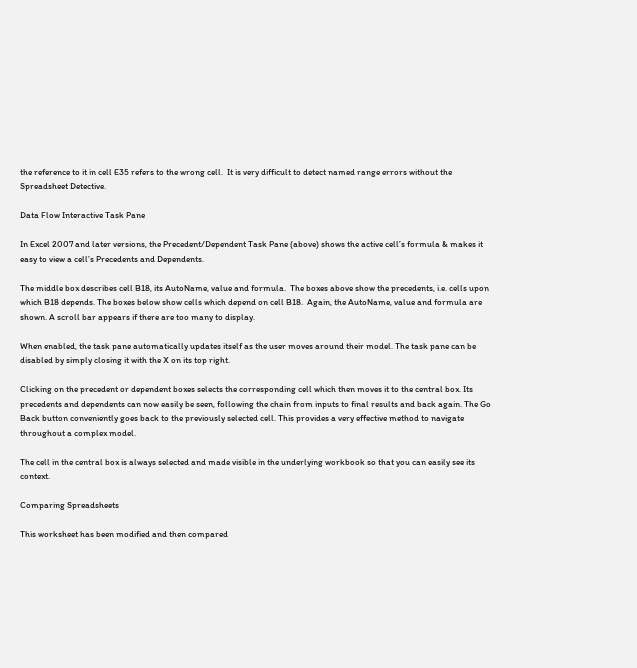the reference to it in cell E35 refers to the wrong cell.  It is very difficult to detect named range errors without the Spreadsheet Detective.

Data Flow Interactive Task Pane

In Excel 2007 and later versions, the Precedent/Dependent Task Pane (above) shows the active cell’s formula & makes it easy to view a cell’s Precedents and Dependents.

The middle box describes cell B18, its AutoName, value and formula.  The boxes above show the precedents, i.e. cells upon which B18 depends. The boxes below show cells which depend on cell B18.  Again, the AutoName, value and formula are shown. A scroll bar appears if there are too many to display.

When enabled, the task pane automatically updates itself as the user moves around their model. The task pane can be disabled by simply closing it with the X on its top right.

Clicking on the precedent or dependent boxes selects the corresponding cell which then moves it to the central box. Its precedents and dependents can now easily be seen, following the chain from inputs to final results and back again. The Go Back button conveniently goes back to the previously selected cell. This provides a very effective method to navigate throughout a complex model.

The cell in the central box is always selected and made visible in the underlying workbook so that you can easily see its context.

Comparing Spreadsheets

This worksheet has been modified and then compared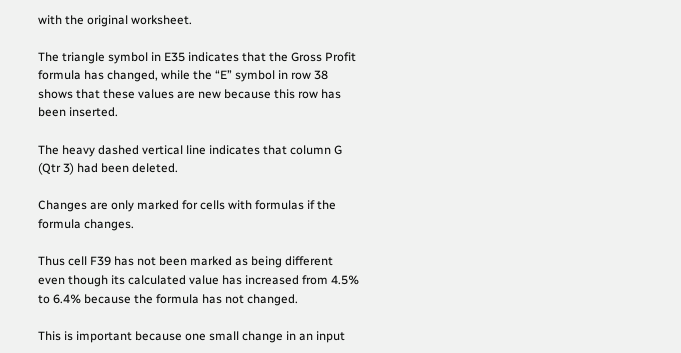with the original worksheet.

The triangle symbol in E35 indicates that the Gross Profit formula has changed, while the “E” symbol in row 38 shows that these values are new because this row has been inserted.

The heavy dashed vertical line indicates that column G (Qtr 3) had been deleted.

Changes are only marked for cells with formulas if the formula changes.

Thus cell F39 has not been marked as being different even though its calculated value has increased from 4.5% to 6.4% because the formula has not changed.

This is important because one small change in an input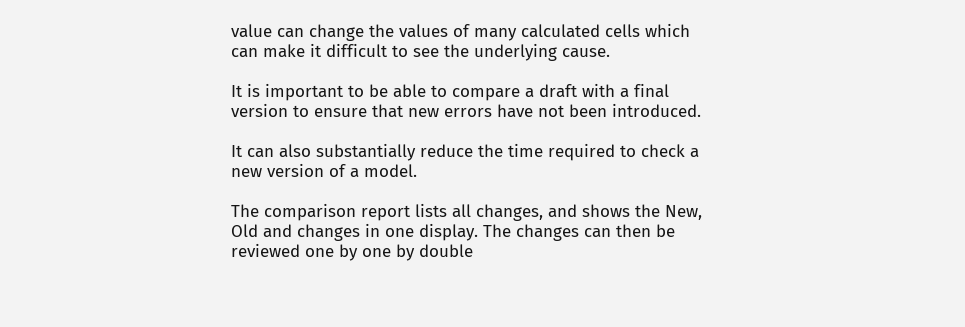value can change the values of many calculated cells which can make it difficult to see the underlying cause.

It is important to be able to compare a draft with a final version to ensure that new errors have not been introduced.

It can also substantially reduce the time required to check a  new version of a model.

The comparison report lists all changes, and shows the New, Old and changes in one display. The changes can then be reviewed one by one by double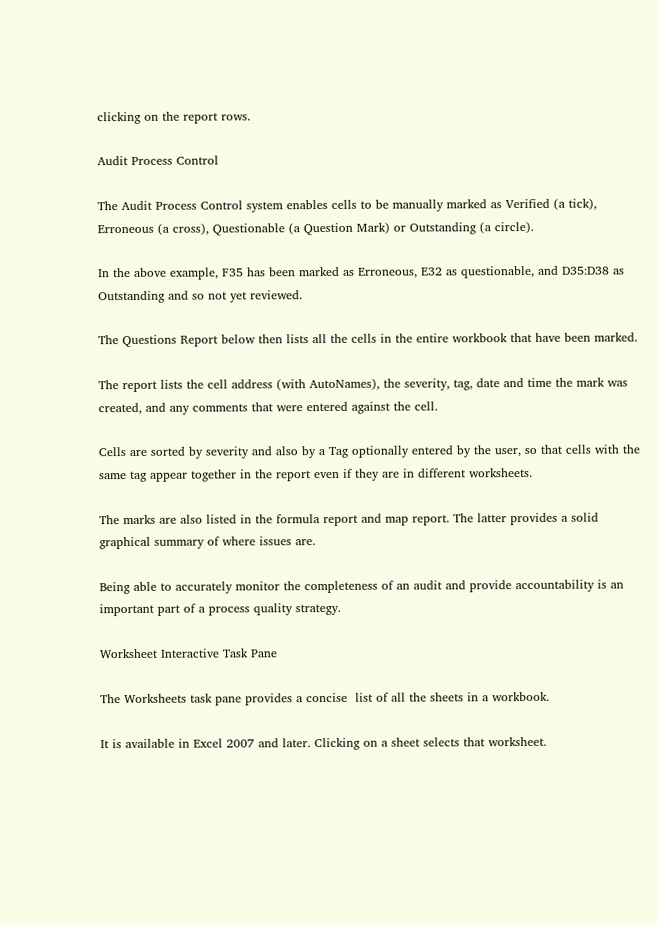clicking on the report rows.

Audit Process Control

The Audit Process Control system enables cells to be manually marked as Verified (a tick), Erroneous (a cross), Questionable (a Question Mark) or Outstanding (a circle).

In the above example, F35 has been marked as Erroneous, E32 as questionable, and D35:D38 as Outstanding and so not yet reviewed.

The Questions Report below then lists all the cells in the entire workbook that have been marked.

The report lists the cell address (with AutoNames), the severity, tag, date and time the mark was created, and any comments that were entered against the cell.

Cells are sorted by severity and also by a Tag optionally entered by the user, so that cells with the same tag appear together in the report even if they are in different worksheets.

The marks are also listed in the formula report and map report. The latter provides a solid graphical summary of where issues are.

Being able to accurately monitor the completeness of an audit and provide accountability is an important part of a process quality strategy.

Worksheet Interactive Task Pane

The Worksheets task pane provides a concise  list of all the sheets in a workbook.

It is available in Excel 2007 and later. Clicking on a sheet selects that worksheet.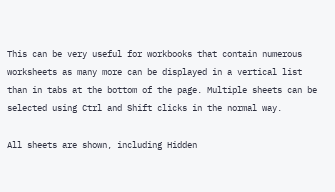This can be very useful for workbooks that contain numerous worksheets as many more can be displayed in a vertical list than in tabs at the bottom of the page. Multiple sheets can be selected using Ctrl and Shift clicks in the normal way.

All sheets are shown, including Hidden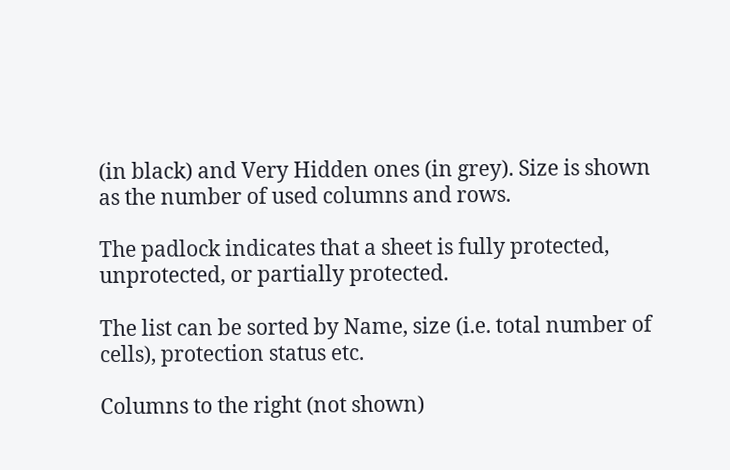(in black) and Very Hidden ones (in grey). Size is shown as the number of used columns and rows.

The padlock indicates that a sheet is fully protected, unprotected, or partially protected.

The list can be sorted by Name, size (i.e. total number of cells), protection status etc.

Columns to the right (not shown)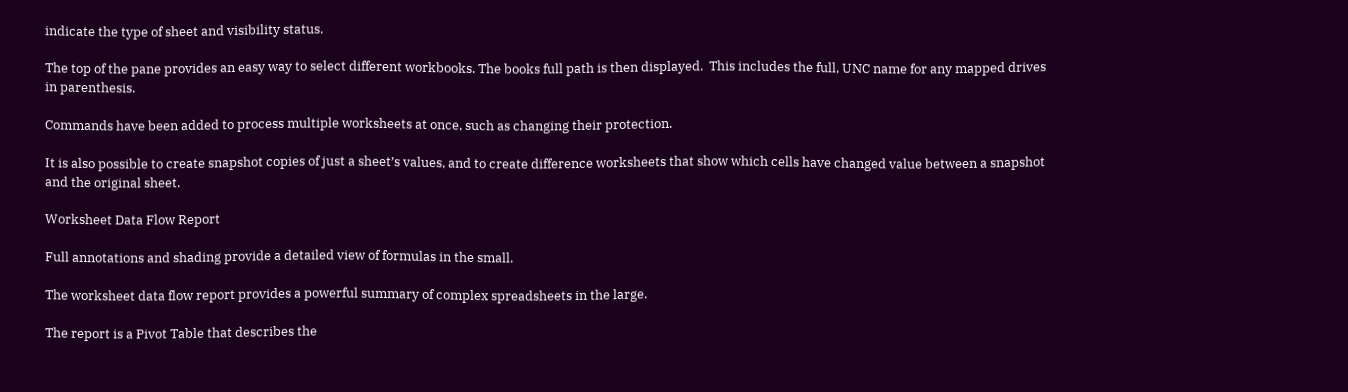indicate the type of sheet and visibility status.

The top of the pane provides an easy way to select different workbooks. The books full path is then displayed.  This includes the full, UNC name for any mapped drives in parenthesis.

Commands have been added to process multiple worksheets at once, such as changing their protection.

It is also possible to create snapshot copies of just a sheet’s values, and to create difference worksheets that show which cells have changed value between a snapshot and the original sheet.

Worksheet Data Flow Report

Full annotations and shading provide a detailed view of formulas in the small.

The worksheet data flow report provides a powerful summary of complex spreadsheets in the large.

The report is a Pivot Table that describes the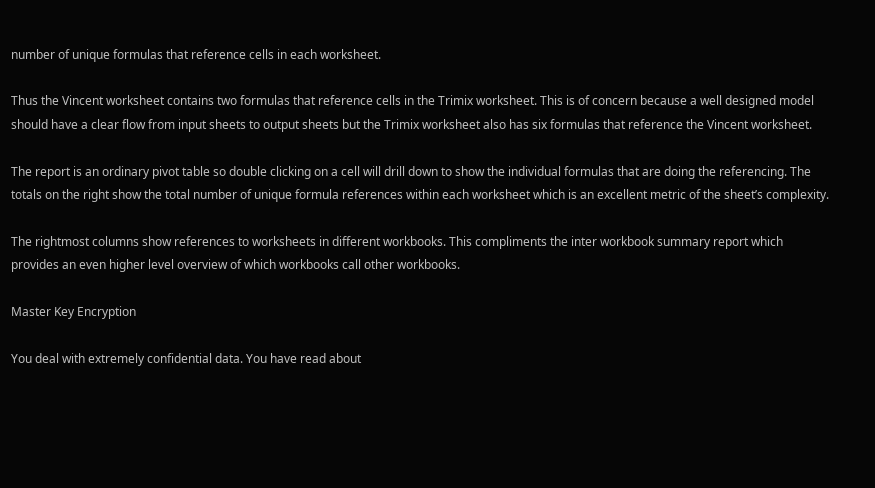number of unique formulas that reference cells in each worksheet.

Thus the Vincent worksheet contains two formulas that reference cells in the Trimix worksheet. This is of concern because a well designed model should have a clear flow from input sheets to output sheets but the Trimix worksheet also has six formulas that reference the Vincent worksheet.

The report is an ordinary pivot table so double clicking on a cell will drill down to show the individual formulas that are doing the referencing. The totals on the right show the total number of unique formula references within each worksheet which is an excellent metric of the sheet’s complexity.

The rightmost columns show references to worksheets in different workbooks. This compliments the inter workbook summary report which provides an even higher level overview of which workbooks call other workbooks.

Master Key Encryption

You deal with extremely confidential data. You have read about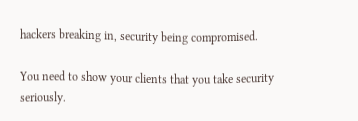hackers breaking in, security being compromised.

You need to show your clients that you take security seriously.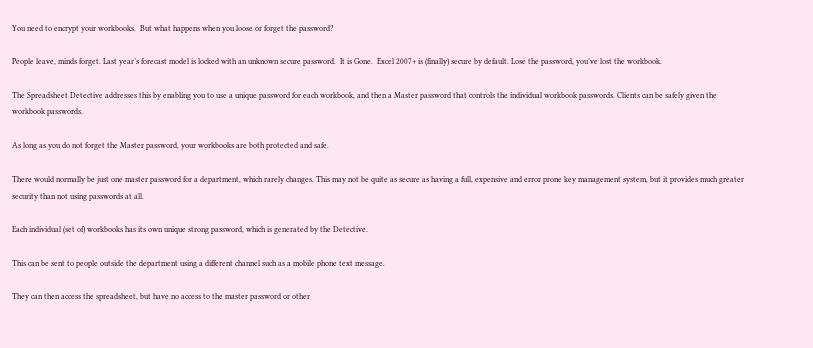You need to encrypt your workbooks.  But what happens when you loose or forget the password?

People leave, minds forget. Last year’s forecast model is locked with an unknown secure password.  It is Gone.  Excel 2007+ is (finally) secure by default. Lose the password, you’ve lost the workbook.

The Spreadsheet Detective addresses this by enabling you to use a unique password for each workbook, and then a Master password that controls the individual workbook passwords. Clients can be safely given the workbook passwords.

As long as you do not forget the Master password, your workbooks are both protected and safe.

There would normally be just one master password for a department, which rarely changes. This may not be quite as secure as having a full, expensive and error prone key management system, but it provides much greater security than not using passwords at all.

Each individual (set of) workbooks has its own unique strong password, which is generated by the Detective.

This can be sent to people outside the department using a different channel such as a mobile phone text message.

They can then access the spreadsheet, but have no access to the master password or other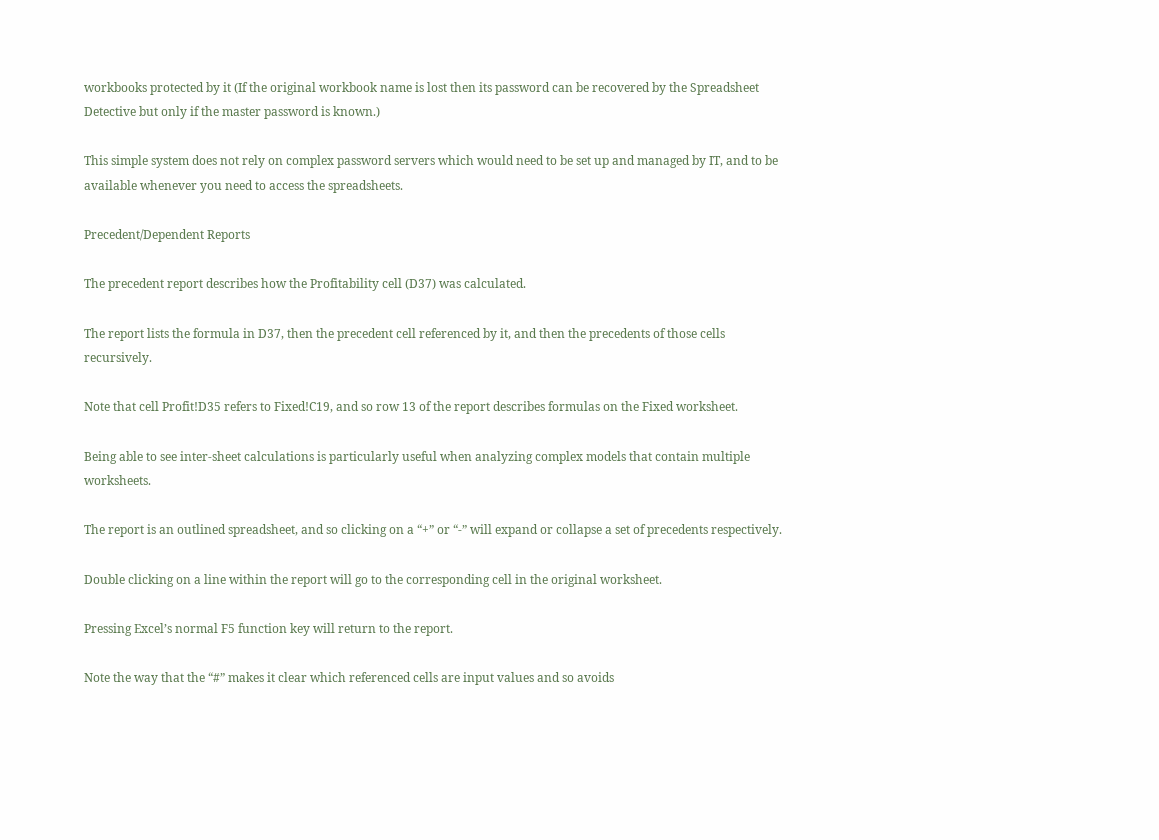workbooks protected by it (If the original workbook name is lost then its password can be recovered by the Spreadsheet Detective but only if the master password is known.)

This simple system does not rely on complex password servers which would need to be set up and managed by IT, and to be available whenever you need to access the spreadsheets.

Precedent/Dependent Reports

The precedent report describes how the Profitability cell (D37) was calculated.

The report lists the formula in D37, then the precedent cell referenced by it, and then the precedents of those cells recursively.

Note that cell Profit!D35 refers to Fixed!C19, and so row 13 of the report describes formulas on the Fixed worksheet.

Being able to see inter-sheet calculations is particularly useful when analyzing complex models that contain multiple worksheets.

The report is an outlined spreadsheet, and so clicking on a “+” or “-” will expand or collapse a set of precedents respectively.

Double clicking on a line within the report will go to the corresponding cell in the original worksheet.

Pressing Excel’s normal F5 function key will return to the report.

Note the way that the “#” makes it clear which referenced cells are input values and so avoids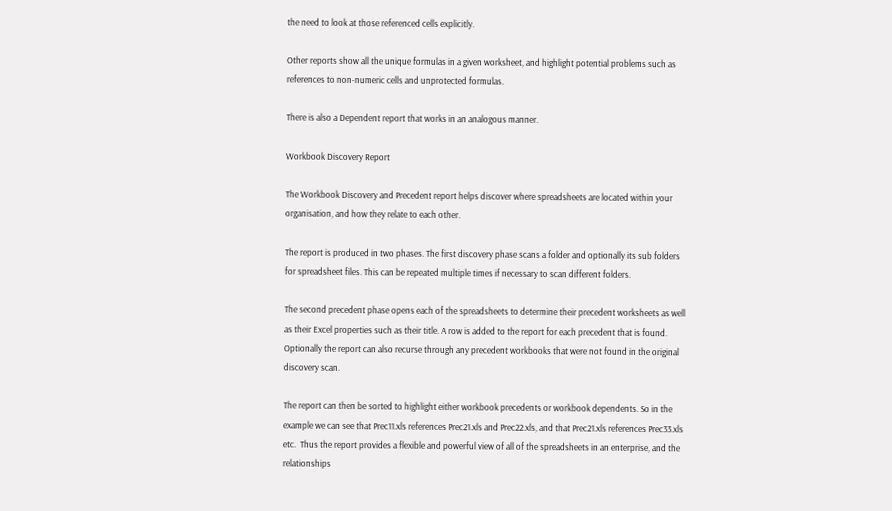the need to look at those referenced cells explicitly.

Other reports show all the unique formulas in a given worksheet, and highlight potential problems such as references to non-numeric cells and unprotected formulas.

There is also a Dependent report that works in an analogous manner.

Workbook Discovery Report

The Workbook Discovery and Precedent report helps discover where spreadsheets are located within your organisation, and how they relate to each other.

The report is produced in two phases. The first discovery phase scans a folder and optionally its sub folders for spreadsheet files. This can be repeated multiple times if necessary to scan different folders.

The second precedent phase opens each of the spreadsheets to determine their precedent worksheets as well as their Excel properties such as their title. A row is added to the report for each precedent that is found.  Optionally the report can also recurse through any precedent workbooks that were not found in the original discovery scan.

The report can then be sorted to highlight either workbook precedents or workbook dependents. So in the example we can see that Prec11.xls references Prec21.xls and Prec22.xls, and that Prec21.xls references Prec33.xls etc.  Thus the report provides a flexible and powerful view of all of the spreadsheets in an enterprise, and the relationships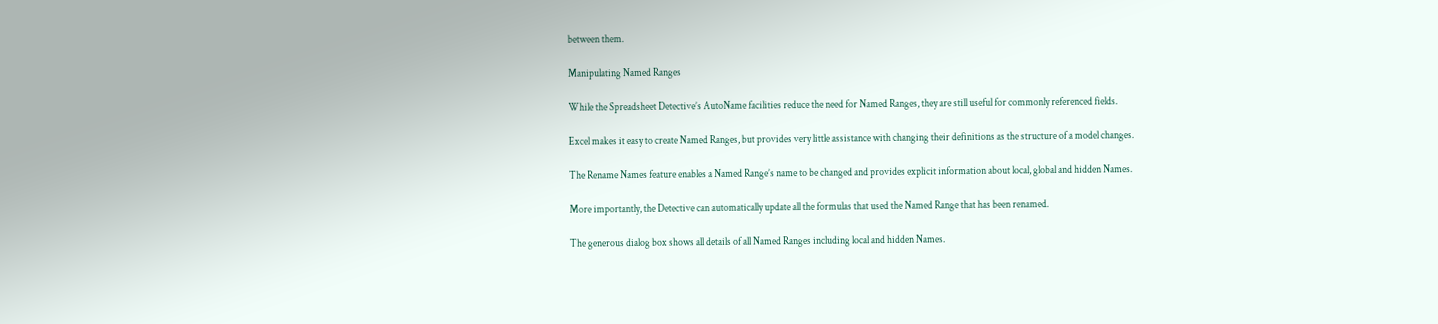between them.

Manipulating Named Ranges

While the Spreadsheet Detective’s AutoName facilities reduce the need for Named Ranges, they are still useful for commonly referenced fields.

Excel makes it easy to create Named Ranges, but provides very little assistance with changing their definitions as the structure of a model changes.

The Rename Names feature enables a Named Range’s name to be changed and provides explicit information about local, global and hidden Names.

More importantly, the Detective can automatically update all the formulas that used the Named Range that has been renamed.

The generous dialog box shows all details of all Named Ranges including local and hidden Names.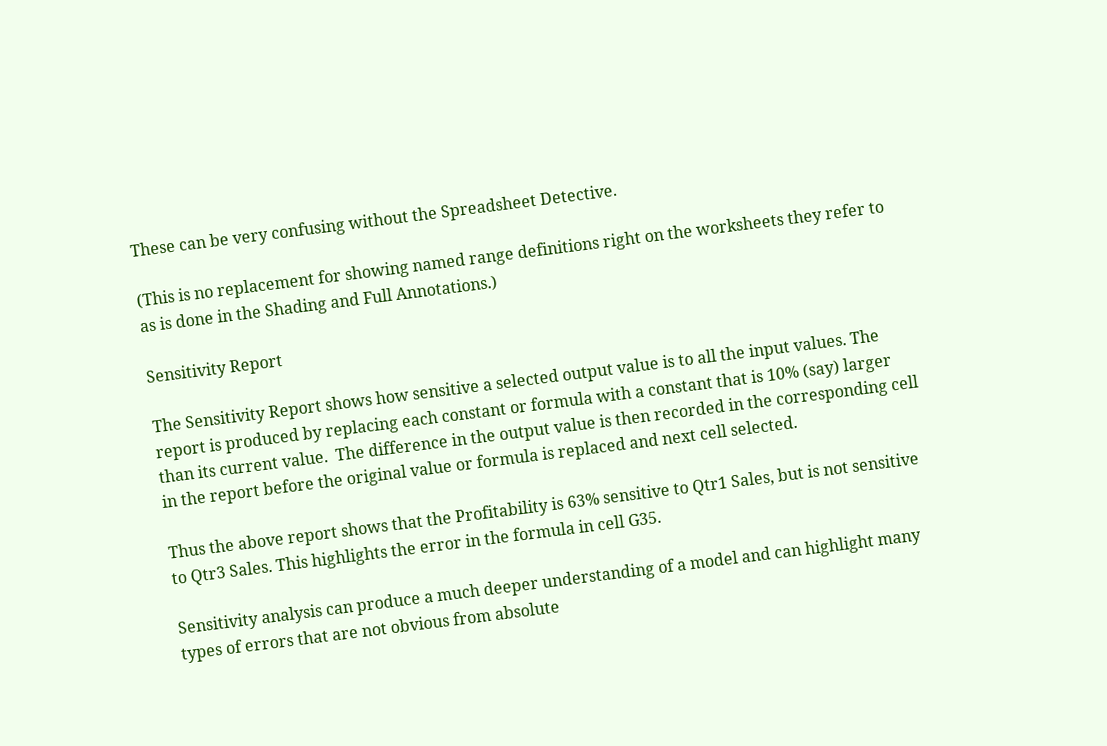These can be very confusing without the Spreadsheet Detective.

(This is no replacement for showing named range definitions right on the worksheets they refer to as is done in the Shading and Full Annotations.)

Sensitivity Report

The Sensitivity Report shows how sensitive a selected output value is to all the input values. The report is produced by replacing each constant or formula with a constant that is 10% (say) larger than its current value.  The difference in the output value is then recorded in the corresponding cell in the report before the original value or formula is replaced and next cell selected.

Thus the above report shows that the Profitability is 63% sensitive to Qtr1 Sales, but is not sensitive to Qtr3 Sales. This highlights the error in the formula in cell G35.

Sensitivity analysis can produce a much deeper understanding of a model and can highlight many types of errors that are not obvious from absolute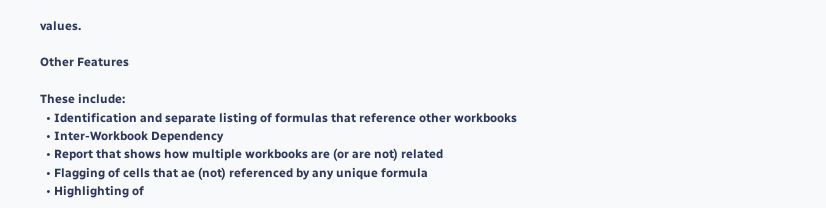values.

Other Features

These include:
  • Identification and separate listing of formulas that reference other workbooks
  • Inter-Workbook Dependency
  • Report that shows how multiple workbooks are (or are not) related
  • Flagging of cells that ae (not) referenced by any unique formula
  • Highlighting of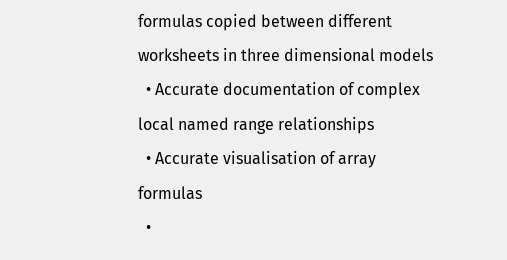formulas copied between different worksheets in three dimensional models
  • Accurate documentation of complex local named range relationships
  • Accurate visualisation of array formulas
  •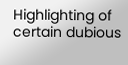Highlighting of certain dubious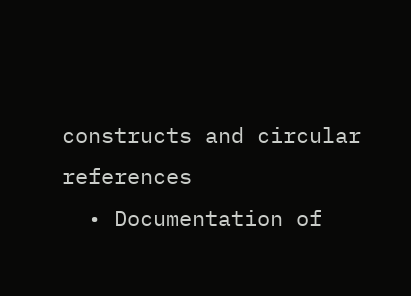constructs and circular references
  • Documentation of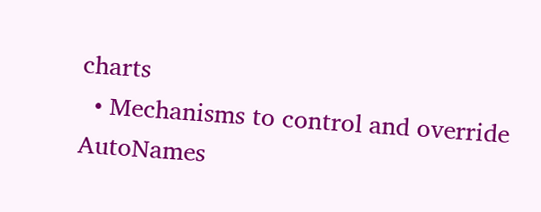charts
  • Mechanisms to control and override AutoNames